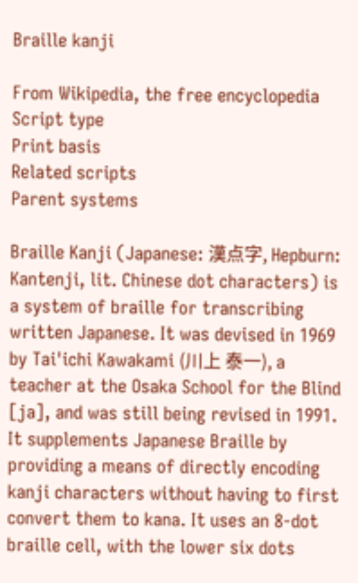Braille kanji

From Wikipedia, the free encyclopedia
Script type
Print basis
Related scripts
Parent systems

Braille Kanji (Japanese: 漢点字, Hepburn: Kantenji, lit. Chinese dot characters) is a system of braille for transcribing written Japanese. It was devised in 1969 by Tai'ichi Kawakami (川上 泰一), a teacher at the Osaka School for the Blind [ja], and was still being revised in 1991. It supplements Japanese Braille by providing a means of directly encoding kanji characters without having to first convert them to kana. It uses an 8-dot braille cell, with the lower six dots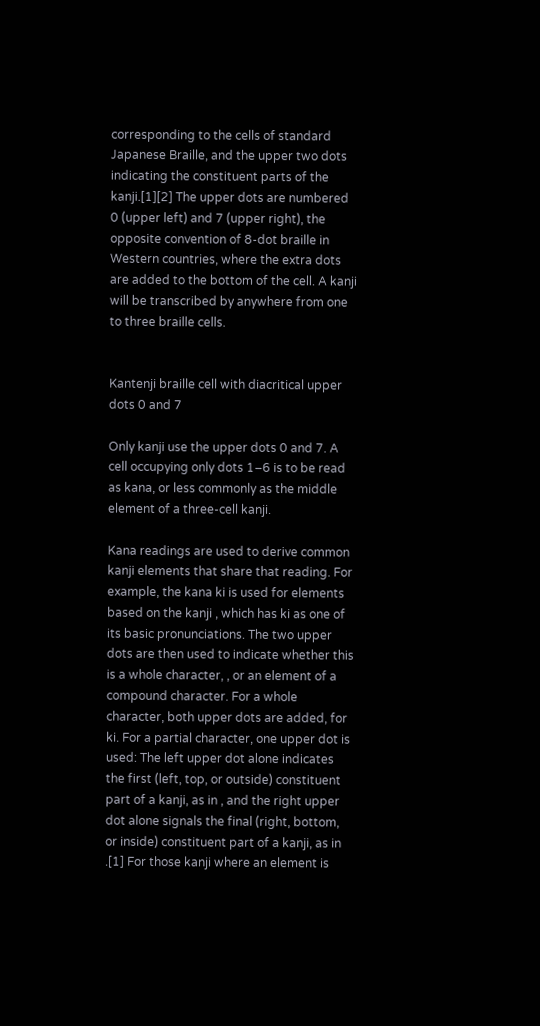corresponding to the cells of standard Japanese Braille, and the upper two dots indicating the constituent parts of the kanji.[1][2] The upper dots are numbered 0 (upper left) and 7 (upper right), the opposite convention of 8-dot braille in Western countries, where the extra dots are added to the bottom of the cell. A kanji will be transcribed by anywhere from one to three braille cells.


Kantenji braille cell with diacritical upper dots 0 and 7

Only kanji use the upper dots 0 and 7. A cell occupying only dots 1–6 is to be read as kana, or less commonly as the middle element of a three-cell kanji.

Kana readings are used to derive common kanji elements that share that reading. For example, the kana ki is used for elements based on the kanji , which has ki as one of its basic pronunciations. The two upper dots are then used to indicate whether this is a whole character, , or an element of a compound character. For a whole character, both upper dots are added, for ki. For a partial character, one upper dot is used: The left upper dot alone indicates the first (left, top, or outside) constituent part of a kanji, as in , and the right upper dot alone signals the final (right, bottom, or inside) constituent part of a kanji, as in .[1] For those kanji where an element is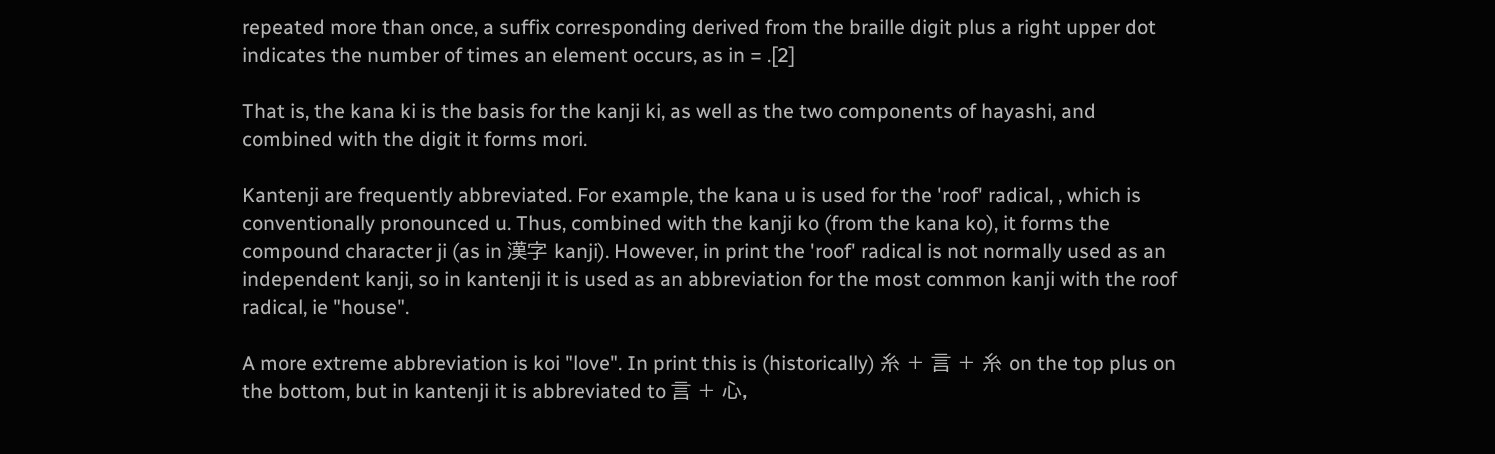repeated more than once, a suffix corresponding derived from the braille digit plus a right upper dot indicates the number of times an element occurs, as in = .[2]

That is, the kana ki is the basis for the kanji ki, as well as the two components of hayashi, and combined with the digit it forms mori.

Kantenji are frequently abbreviated. For example, the kana u is used for the 'roof' radical, , which is conventionally pronounced u. Thus, combined with the kanji ko (from the kana ko), it forms the compound character ji (as in 漢字 kanji). However, in print the 'roof' radical is not normally used as an independent kanji, so in kantenji it is used as an abbreviation for the most common kanji with the roof radical, ie "house".

A more extreme abbreviation is koi "love". In print this is (historically) 糸 + 言 + 糸 on the top plus on the bottom, but in kantenji it is abbreviated to 言 + 心,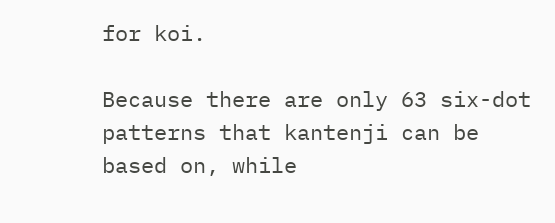for koi.

Because there are only 63 six-dot patterns that kantenji can be based on, while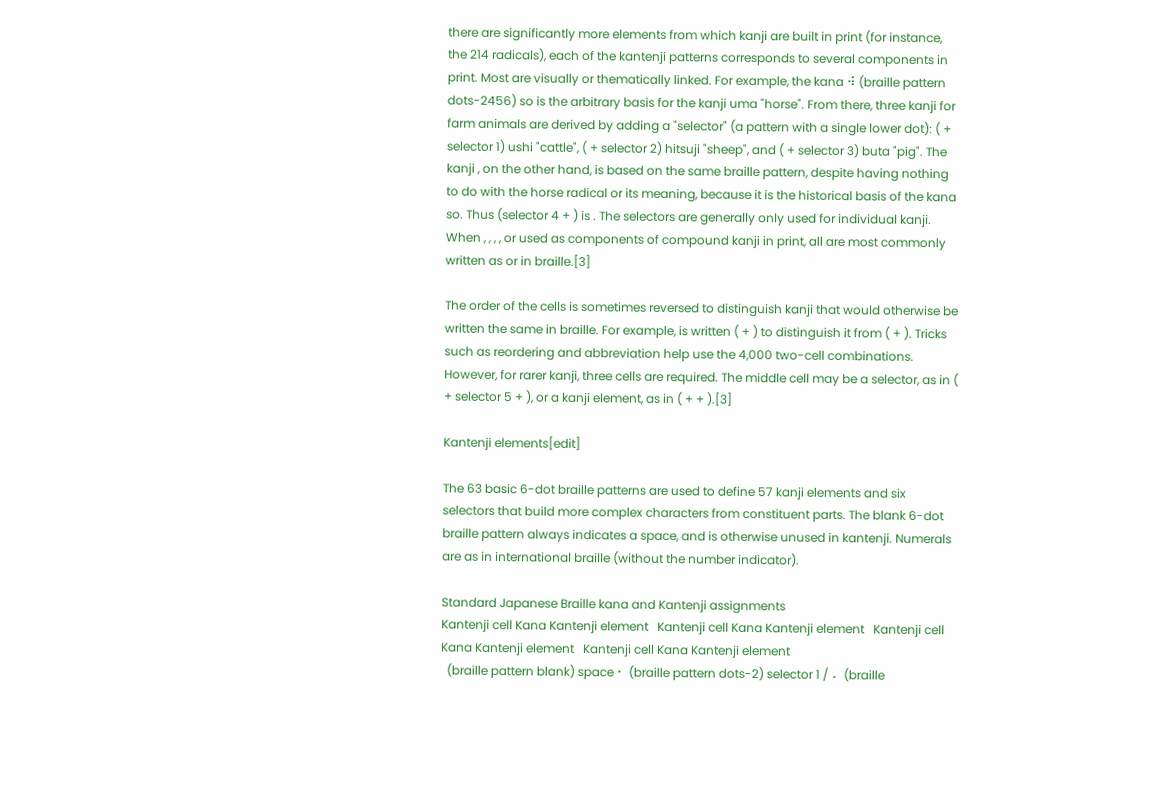there are significantly more elements from which kanji are built in print (for instance, the 214 radicals), each of the kantenji patterns corresponds to several components in print. Most are visually or thematically linked. For example, the kana ⠺ (braille pattern dots-2456) so is the arbitrary basis for the kanji uma "horse". From there, three kanji for farm animals are derived by adding a "selector" (a pattern with a single lower dot): ( + selector 1) ushi "cattle", ( + selector 2) hitsuji "sheep", and ( + selector 3) buta "pig". The kanji , on the other hand, is based on the same braille pattern, despite having nothing to do with the horse radical or its meaning, because it is the historical basis of the kana so. Thus (selector 4 + ) is . The selectors are generally only used for individual kanji. When , , , , or used as components of compound kanji in print, all are most commonly written as or in braille.[3]

The order of the cells is sometimes reversed to distinguish kanji that would otherwise be written the same in braille. For example, is written ( + ) to distinguish it from ( + ). Tricks such as reordering and abbreviation help use the 4,000 two-cell combinations. However, for rarer kanji, three cells are required. The middle cell may be a selector, as in ( + selector 5 + ), or a kanji element, as in ( + + ).[3]

Kantenji elements[edit]

The 63 basic 6-dot braille patterns are used to define 57 kanji elements and six selectors that build more complex characters from constituent parts. The blank 6-dot braille pattern always indicates a space, and is otherwise unused in kantenji. Numerals are as in international braille (without the number indicator).

Standard Japanese Braille kana and Kantenji assignments
Kantenji cell Kana Kantenji element   Kantenji cell Kana Kantenji element   Kantenji cell Kana Kantenji element   Kantenji cell Kana Kantenji element
  (braille pattern blank) space ⠂ (braille pattern dots-2) selector 1 / ⠄ (braille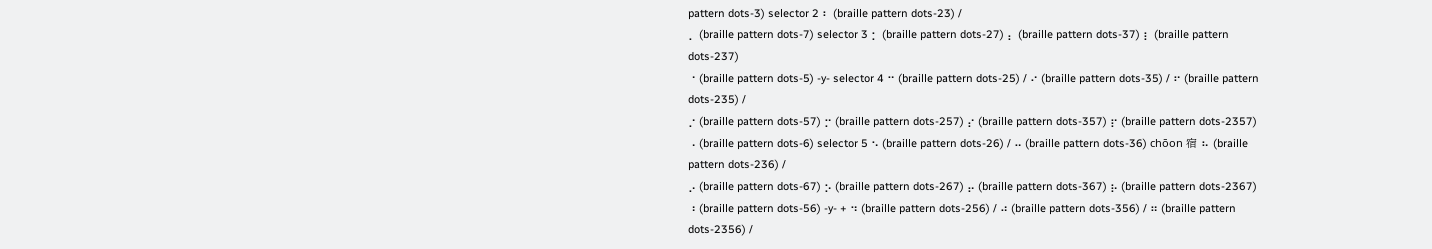pattern dots-3) selector 2 ⠆ (braille pattern dots-23) /
⡀ (braille pattern dots-7) selector 3 ⡂ (braille pattern dots-27) ⡄ (braille pattern dots-37) ⡆ (braille pattern dots-237)
⠐ (braille pattern dots-5) -y- selector 4 ⠒ (braille pattern dots-25) / ⠔ (braille pattern dots-35) / ⠖ (braille pattern dots-235) /
⡐ (braille pattern dots-57) ⡒ (braille pattern dots-257) ⡔ (braille pattern dots-357) ⡖ (braille pattern dots-2357)
⠠ (braille pattern dots-6) selector 5 ⠢ (braille pattern dots-26) / ⠤ (braille pattern dots-36) chōon 宿 ⠦ (braille pattern dots-236) /
⡠ (braille pattern dots-67) ⡢ (braille pattern dots-267) ⡤ (braille pattern dots-367) ⡦ (braille pattern dots-2367)
⠰ (braille pattern dots-56) -y- + ⠲ (braille pattern dots-256) / ⠴ (braille pattern dots-356) / ⠶ (braille pattern dots-2356) /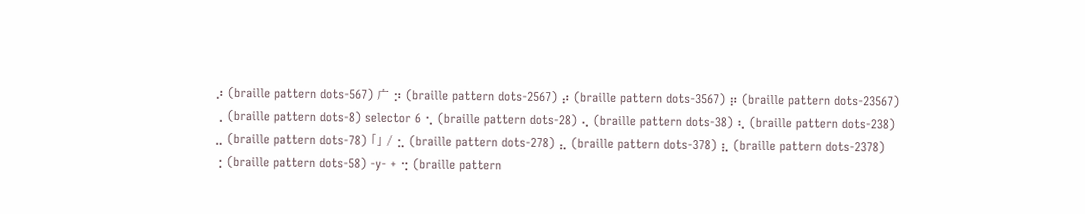⡰ (braille pattern dots-567) 广 ⡲ (braille pattern dots-2567) ⡴ (braille pattern dots-3567) ⡶ (braille pattern dots-23567)
⢀ (braille pattern dots-8) selector 6 ⢂ (braille pattern dots-28) ⢄ (braille pattern dots-38) ⢆ (braille pattern dots-238)
⣀ (braille pattern dots-78) 「」 / ⣂ (braille pattern dots-278) ⣄ (braille pattern dots-378) ⣆ (braille pattern dots-2378)
⢐ (braille pattern dots-58) -y- + ⢒ (braille pattern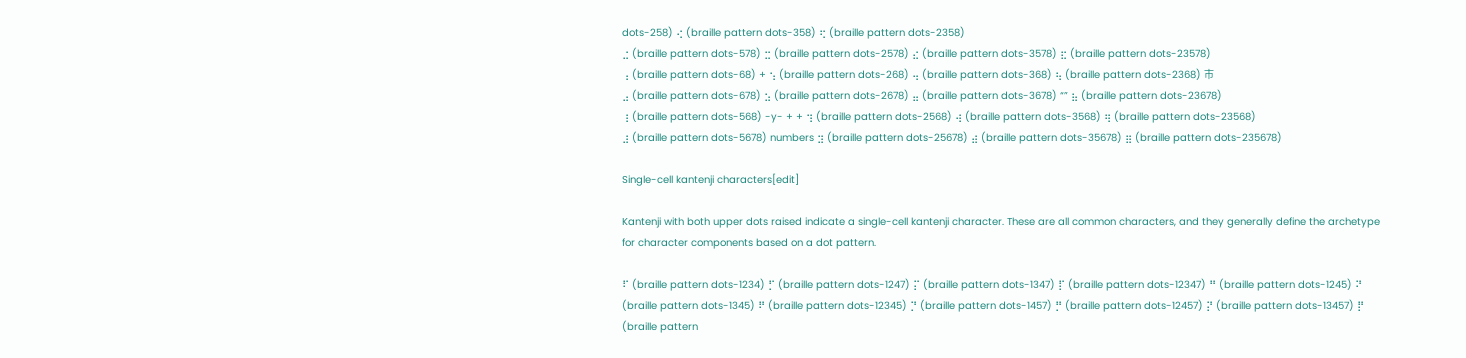dots-258) ⢔ (braille pattern dots-358) ⢖ (braille pattern dots-2358)
⣐ (braille pattern dots-578) ⣒ (braille pattern dots-2578) ⣔ (braille pattern dots-3578) ⣖ (braille pattern dots-23578)
⢠ (braille pattern dots-68) + ⢢ (braille pattern dots-268) ⢤ (braille pattern dots-368) ⢦ (braille pattern dots-2368) 巿
⣠ (braille pattern dots-678) ⣢ (braille pattern dots-2678) ⣤ (braille pattern dots-3678) “” ⣦ (braille pattern dots-23678)
⢰ (braille pattern dots-568) -y- + + ⢲ (braille pattern dots-2568) ⢴ (braille pattern dots-3568) ⢶ (braille pattern dots-23568)
⣰ (braille pattern dots-5678) numbers ⣲ (braille pattern dots-25678) ⣴ (braille pattern dots-35678) ⣶ (braille pattern dots-235678)

Single-cell kantenji characters[edit]

Kantenji with both upper dots raised indicate a single-cell kantenji character. These are all common characters, and they generally define the archetype for character components based on a dot pattern.

⠏ (braille pattern dots-1234) ⡋ (braille pattern dots-1247) ⡍ (braille pattern dots-1347) ⡏ (braille pattern dots-12347) ⠛ (braille pattern dots-1245) ⠝ (braille pattern dots-1345) ⠟ (braille pattern dots-12345) ⡙ (braille pattern dots-1457) ⡛ (braille pattern dots-12457) ⡝ (braille pattern dots-13457) ⡟ (braille pattern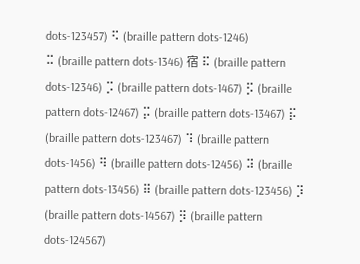dots-123457) ⠫ (braille pattern dots-1246)
⠭ (braille pattern dots-1346) 宿 ⠯ (braille pattern dots-12346) ⡩ (braille pattern dots-1467) ⡫ (braille pattern dots-12467) ⡭ (braille pattern dots-13467) ⡯ (braille pattern dots-123467) ⠹ (braille pattern dots-1456) ⠻ (braille pattern dots-12456) ⠽ (braille pattern dots-13456) ⠿ (braille pattern dots-123456) ⡹ (braille pattern dots-14567) ⡻ (braille pattern dots-124567)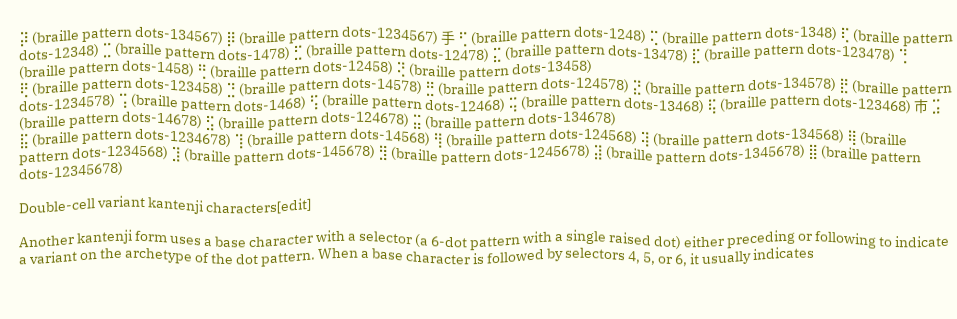⡽ (braille pattern dots-134567) ⡿ (braille pattern dots-1234567) ⼿ ⢋ (braille pattern dots-1248) ⢍ (braille pattern dots-1348) ⢏ (braille pattern dots-12348) ⣉ (braille pattern dots-1478) ⣋ (braille pattern dots-12478) ⣍ (braille pattern dots-13478) ⣏ (braille pattern dots-123478) ⢙ (braille pattern dots-1458) ⢛ (braille pattern dots-12458) ⢝ (braille pattern dots-13458)
⢟ (braille pattern dots-123458) ⣙ (braille pattern dots-14578) ⣛ (braille pattern dots-124578) ⣝ (braille pattern dots-134578) ⣟ (braille pattern dots-1234578) ⢩ (braille pattern dots-1468) ⢫ (braille pattern dots-12468) ⢭ (braille pattern dots-13468) ⢯ (braille pattern dots-123468) 巿 ⣩ (braille pattern dots-14678) ⣫ (braille pattern dots-124678) ⣭ (braille pattern dots-134678)
⣯ (braille pattern dots-1234678) ⢹ (braille pattern dots-14568) ⢻ (braille pattern dots-124568) ⢽ (braille pattern dots-134568) ⢿ (braille pattern dots-1234568) ⣹ (braille pattern dots-145678) ⣻ (braille pattern dots-1245678) ⣽ (braille pattern dots-1345678) ⣿ (braille pattern dots-12345678)

Double-cell variant kantenji characters[edit]

Another kantenji form uses a base character with a selector (a 6-dot pattern with a single raised dot) either preceding or following to indicate a variant on the archetype of the dot pattern. When a base character is followed by selectors 4, 5, or 6, it usually indicates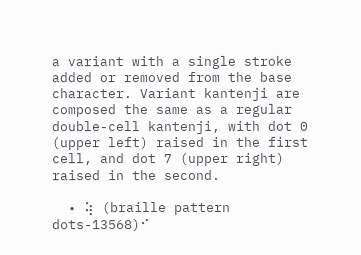a variant with a single stroke added or removed from the base character. Variant kantenji are composed the same as a regular double-cell kantenji, with dot 0 (upper left) raised in the first cell, and dot 7 (upper right) raised in the second.

  • ⢵ (braille pattern dots-13568)⠊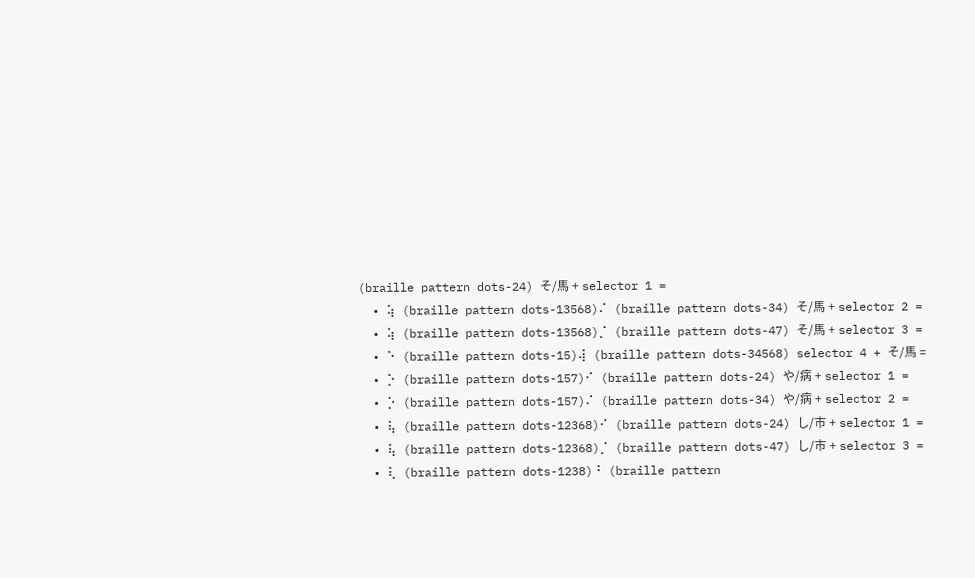(braille pattern dots-24) そ/馬 + selector 1 =
  • ⢵ (braille pattern dots-13568)⠌ (braille pattern dots-34) そ/馬 + selector 2 =
  • ⢵ (braille pattern dots-13568)⡈ (braille pattern dots-47) そ/馬 + selector 3 =
  • ⠑ (braille pattern dots-15)⢼ (braille pattern dots-34568) selector 4 + そ/馬 =
  • ⡑ (braille pattern dots-157)⠊ (braille pattern dots-24) や/病 + selector 1 =
  • ⡑ (braille pattern dots-157)⠌ (braille pattern dots-34) や/病 + selector 2 =
  • ⢧ (braille pattern dots-12368)⠊ (braille pattern dots-24) し/巿 + selector 1 =
  • ⢧ (braille pattern dots-12368)⡈ (braille pattern dots-47) し/巿 + selector 3 =
  • ⢇ (braille pattern dots-1238)⠘ (braille pattern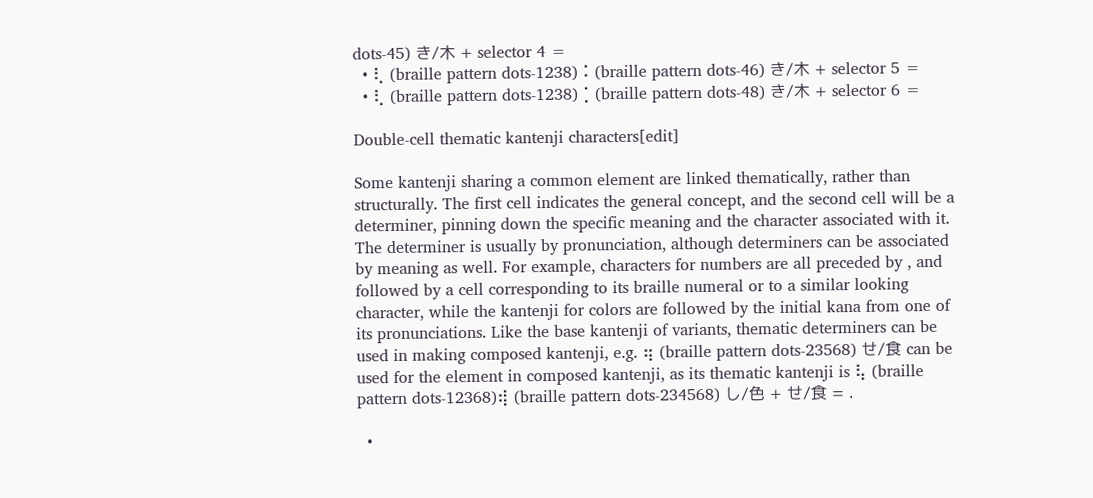dots-45) き/木 + selector 4 =
  • ⢇ (braille pattern dots-1238)⠨ (braille pattern dots-46) き/木 + selector 5 =
  • ⢇ (braille pattern dots-1238)⢈ (braille pattern dots-48) き/木 + selector 6 =

Double-cell thematic kantenji characters[edit]

Some kantenji sharing a common element are linked thematically, rather than structurally. The first cell indicates the general concept, and the second cell will be a determiner, pinning down the specific meaning and the character associated with it. The determiner is usually by pronunciation, although determiners can be associated by meaning as well. For example, characters for numbers are all preceded by , and followed by a cell corresponding to its braille numeral or to a similar looking character, while the kantenji for colors are followed by the initial kana from one of its pronunciations. Like the base kantenji of variants, thematic determiners can be used in making composed kantenji, e.g. ⢶ (braille pattern dots-23568) せ/食 can be used for the element in composed kantenji, as its thematic kantenji is ⢧ (braille pattern dots-12368)⢾ (braille pattern dots-234568) し/色 + せ/食 = .

  •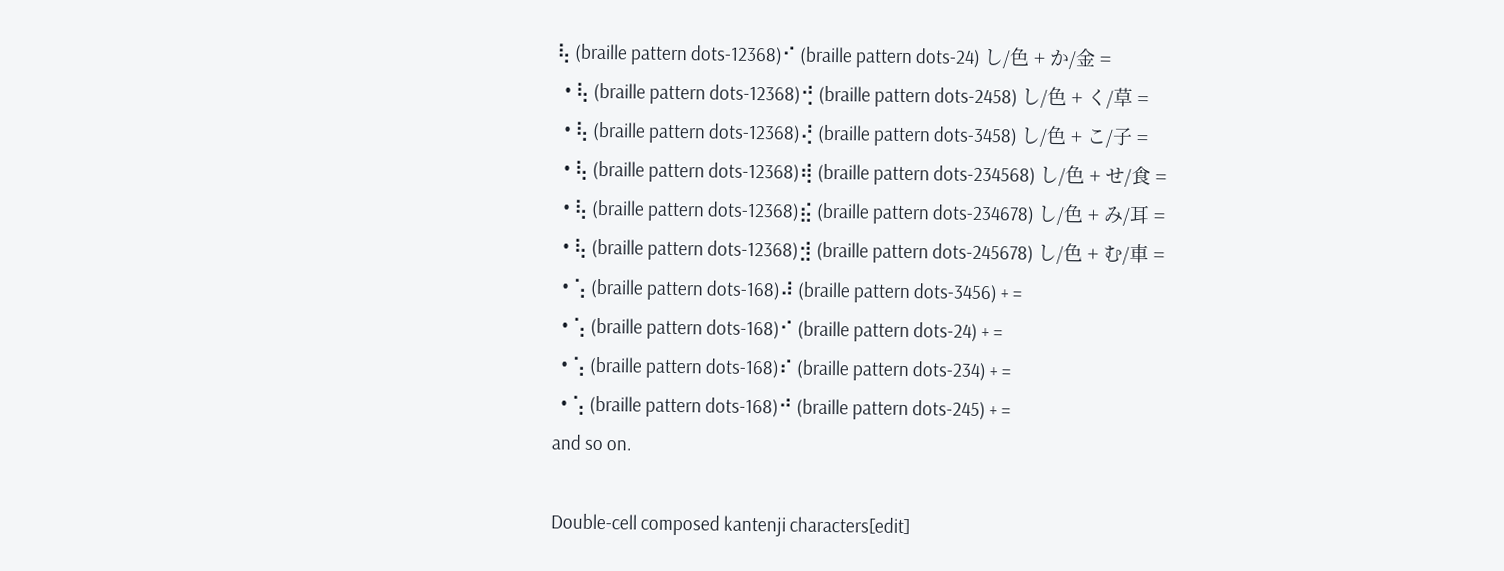⢧ (braille pattern dots-12368)⠊ (braille pattern dots-24) し/色 + か/金 =
  • ⢧ (braille pattern dots-12368)⢚ (braille pattern dots-2458) し/色 + く/草 =
  • ⢧ (braille pattern dots-12368)⢜ (braille pattern dots-3458) し/色 + こ/子 =
  • ⢧ (braille pattern dots-12368)⢾ (braille pattern dots-234568) し/色 + せ/食 =
  • ⢧ (braille pattern dots-12368)⣮ (braille pattern dots-234678) し/色 + み/耳 =
  • ⢧ (braille pattern dots-12368)⣺ (braille pattern dots-245678) し/色 + む/車 =
  • ⢡ (braille pattern dots-168)⠼ (braille pattern dots-3456) + =
  • ⢡ (braille pattern dots-168)⠊ (braille pattern dots-24) + =
  • ⢡ (braille pattern dots-168)⠎ (braille pattern dots-234) + =
  • ⢡ (braille pattern dots-168)⠚ (braille pattern dots-245) + =
and so on.

Double-cell composed kantenji characters[edit]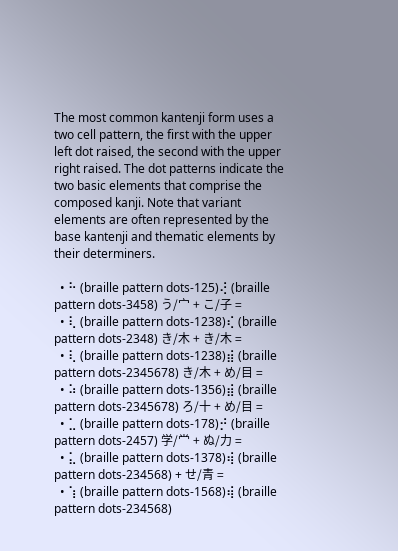The most common kantenji form uses a two cell pattern, the first with the upper left dot raised, the second with the upper right raised. The dot patterns indicate the two basic elements that comprise the composed kanji. Note that variant elements are often represented by the base kantenji and thematic elements by their determiners.

  • ⠓ (braille pattern dots-125)⢜ (braille pattern dots-3458) う/宀 + こ/子 =
  • ⢇ (braille pattern dots-1238)⢎ (braille pattern dots-2348) き/木 + き/木 =
  • ⢇ (braille pattern dots-1238)⣾ (braille pattern dots-2345678) き/木 + め/目 =
  • ⠵ (braille pattern dots-1356)⣾ (braille pattern dots-2345678) ろ/十 + め/目 =
  • ⣁ (braille pattern dots-178)⡚ (braille pattern dots-2457) 学/龸 + ぬ/力 =
  • ⣅ (braille pattern dots-1378)⢾ (braille pattern dots-234568) + せ/青 =
  • ⢱ (braille pattern dots-1568)⢾ (braille pattern dots-234568)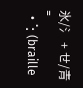氷/氵 + せ/青 =
  • ⢑ (braille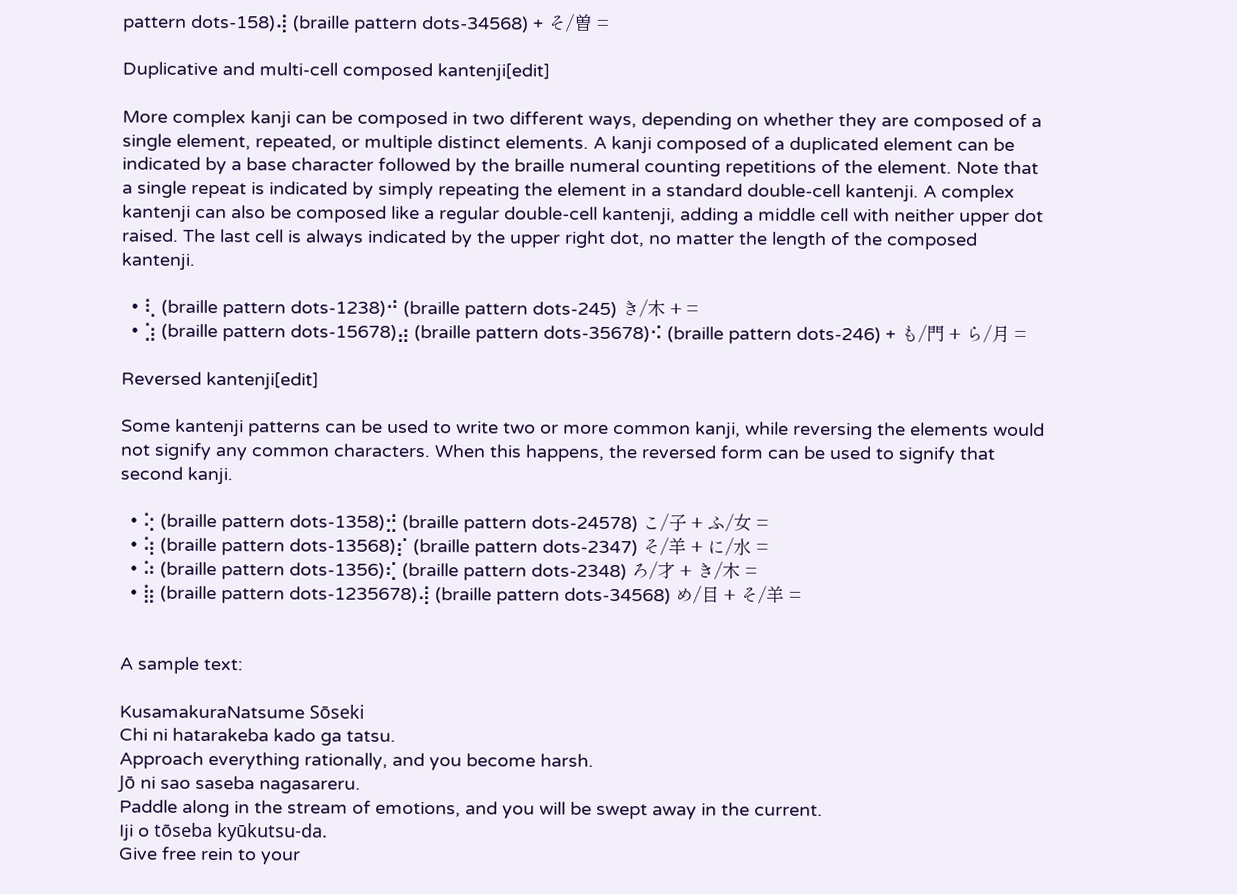pattern dots-158)⢼ (braille pattern dots-34568) + そ/曽 =

Duplicative and multi-cell composed kantenji[edit]

More complex kanji can be composed in two different ways, depending on whether they are composed of a single element, repeated, or multiple distinct elements. A kanji composed of a duplicated element can be indicated by a base character followed by the braille numeral counting repetitions of the element. Note that a single repeat is indicated by simply repeating the element in a standard double-cell kantenji. A complex kantenji can also be composed like a regular double-cell kantenji, adding a middle cell with neither upper dot raised. The last cell is always indicated by the upper right dot, no matter the length of the composed kantenji.

  • ⢇ (braille pattern dots-1238)⠚ (braille pattern dots-245) き/木 + =
  • ⣱ (braille pattern dots-15678)⣴ (braille pattern dots-35678)⠪ (braille pattern dots-246) + も/門 + ら/月 =

Reversed kantenji[edit]

Some kantenji patterns can be used to write two or more common kanji, while reversing the elements would not signify any common characters. When this happens, the reversed form can be used to signify that second kanji.

  • ⢕ (braille pattern dots-1358)⣚ (braille pattern dots-24578) こ/子 + ふ/女 =
  • ⢵ (braille pattern dots-13568)⡎ (braille pattern dots-2347) そ/羊 + に/水 =
  • ⠵ (braille pattern dots-1356)⢎ (braille pattern dots-2348) ろ/才 + き/木 =
  • ⣷ (braille pattern dots-1235678)⢼ (braille pattern dots-34568) め/目 + そ/羊 =


A sample text:

KusamakuraNatsume Sōseki
Chi ni hatarakeba kado ga tatsu.
Approach everything rationally, and you become harsh.
Jō ni sao saseba nagasareru.
Paddle along in the stream of emotions, and you will be swept away in the current.
Iji o tōseba kyūkutsu-da.
Give free rein to your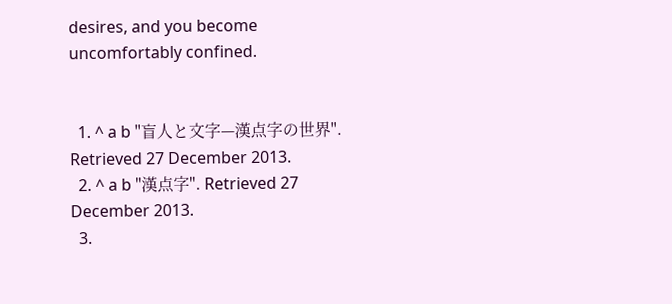desires, and you become uncomfortably confined.


  1. ^ a b "盲人と文字—漢点字の世界". Retrieved 27 December 2013.
  2. ^ a b "漢点字". Retrieved 27 December 2013.
  3.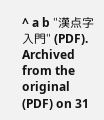^ a b "漢点字入門" (PDF). Archived from the original (PDF) on 31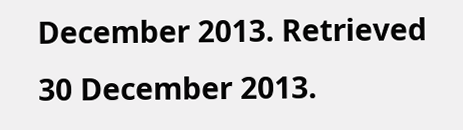December 2013. Retrieved 30 December 2013.